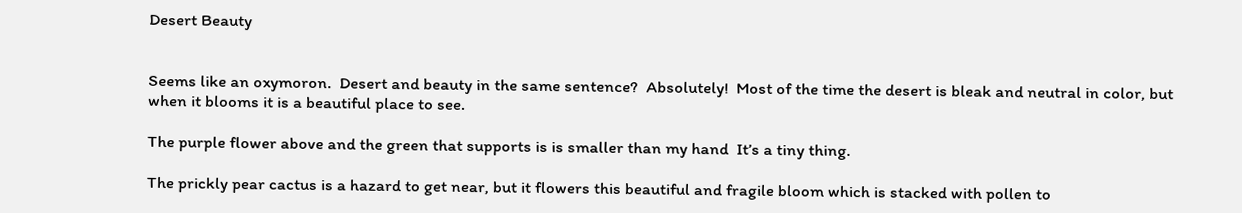Desert Beauty


Seems like an oxymoron.  Desert and beauty in the same sentence?  Absolutely!  Most of the time the desert is bleak and neutral in color, but when it blooms it is a beautiful place to see.

The purple flower above and the green that supports is is smaller than my hand  It’s a tiny thing.

The prickly pear cactus is a hazard to get near, but it flowers this beautiful and fragile bloom which is stacked with pollen to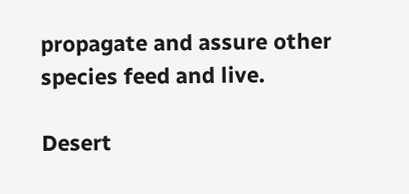propagate and assure other species feed and live.

Desert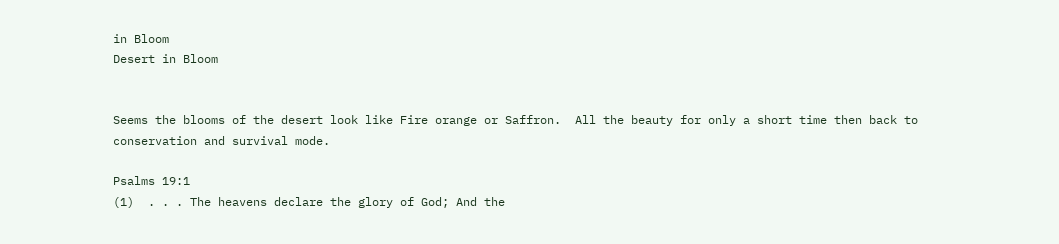in Bloom
Desert in Bloom


Seems the blooms of the desert look like Fire orange or Saffron.  All the beauty for only a short time then back to conservation and survival mode.

Psalms 19:1
(1)  . . . The heavens declare the glory of God; And the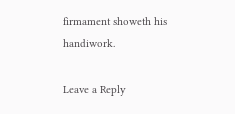firmament showeth his handiwork.

Leave a Reply